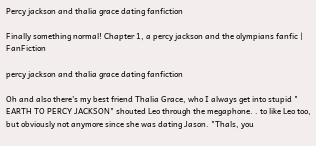Percy jackson and thalia grace dating fanfiction

Finally something normal! Chapter 1, a percy jackson and the olympians fanfic | FanFiction

percy jackson and thalia grace dating fanfiction

Oh and also there's my best friend Thalia Grace, who I always get into stupid " EARTH TO PERCY JACKSON" shouted Leo through the megaphone. . to like Leo too, but obviously not anymore since she was dating Jason. "Thals, you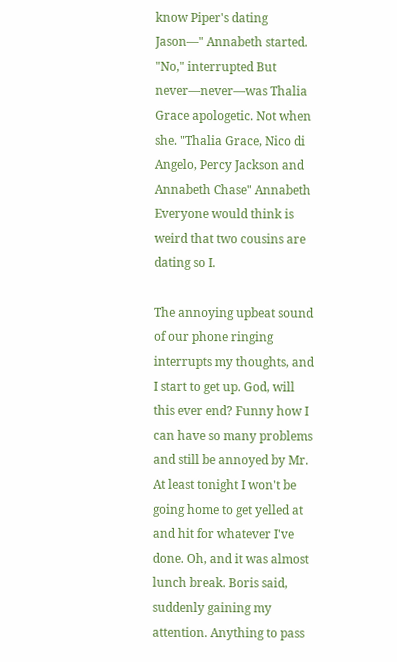know Piper's dating Jason—" Annabeth started. "No," interrupted But never—never—was Thalia Grace apologetic. Not when she. "Thalia Grace, Nico di Angelo, Percy Jackson and Annabeth Chase" Annabeth Everyone would think is weird that two cousins are dating so I.

The annoying upbeat sound of our phone ringing interrupts my thoughts, and I start to get up. God, will this ever end? Funny how I can have so many problems and still be annoyed by Mr. At least tonight I won't be going home to get yelled at and hit for whatever I've done. Oh, and it was almost lunch break. Boris said, suddenly gaining my attention. Anything to pass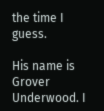the time I guess.

His name is Grover Underwood. I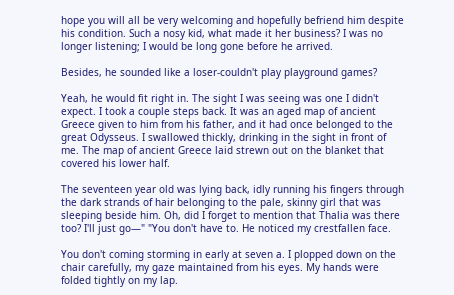hope you will all be very welcoming and hopefully befriend him despite his condition. Such a nosy kid, what made it her business? I was no longer listening; I would be long gone before he arrived.

Besides, he sounded like a loser-couldn't play playground games?

Yeah, he would fit right in. The sight I was seeing was one I didn't expect. I took a couple steps back. It was an aged map of ancient Greece given to him from his father, and it had once belonged to the great Odysseus. I swallowed thickly, drinking in the sight in front of me. The map of ancient Greece laid strewn out on the blanket that covered his lower half.

The seventeen year old was lying back, idly running his fingers through the dark strands of hair belonging to the pale, skinny girl that was sleeping beside him. Oh, did I forget to mention that Thalia was there too? I'll just go—" "You don't have to. He noticed my crestfallen face.

You don't coming storming in early at seven a. I plopped down on the chair carefully, my gaze maintained from his eyes. My hands were folded tightly on my lap.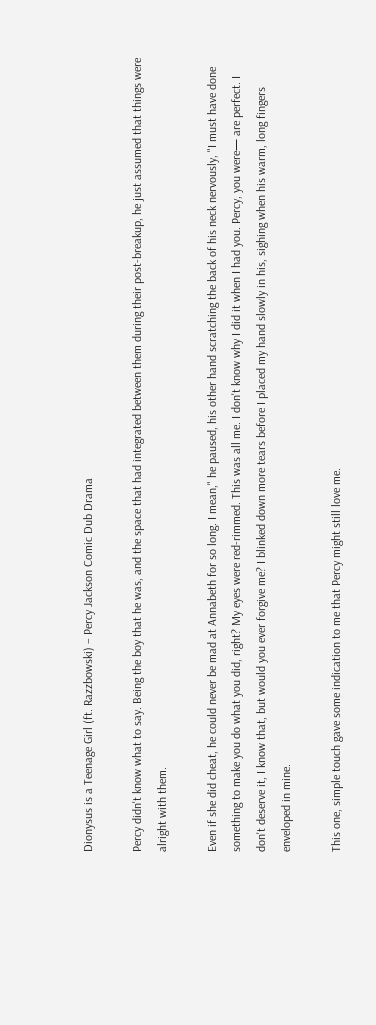Dionysus is a Teenage Girl (ft. Razzbowski) – Percy Jackson Comic Dub Drama

Percy didn't know what to say. Being the boy that he was, and the space that had integrated between them during their post-breakup, he just assumed that things were alright with them.

Even if she did cheat, he could never be mad at Annabeth for so long. I mean," he paused, his other hand scratching the back of his neck nervously, "I must have done something to make you do what you did, right? My eyes were red-rimmed. This was all me. I don't know why I did it when I had you. Percy, you were— are perfect. I don't deserve it, I know that, but would you ever forgive me? I blinked down more tears before I placed my hand slowly in his, sighing when his warm, long fingers enveloped in mine.

This one, simple touch gave some indication to me that Percy might still love me.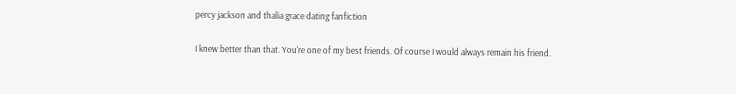percy jackson and thalia grace dating fanfiction

I knew better than that. You're one of my best friends. Of course I would always remain his friend.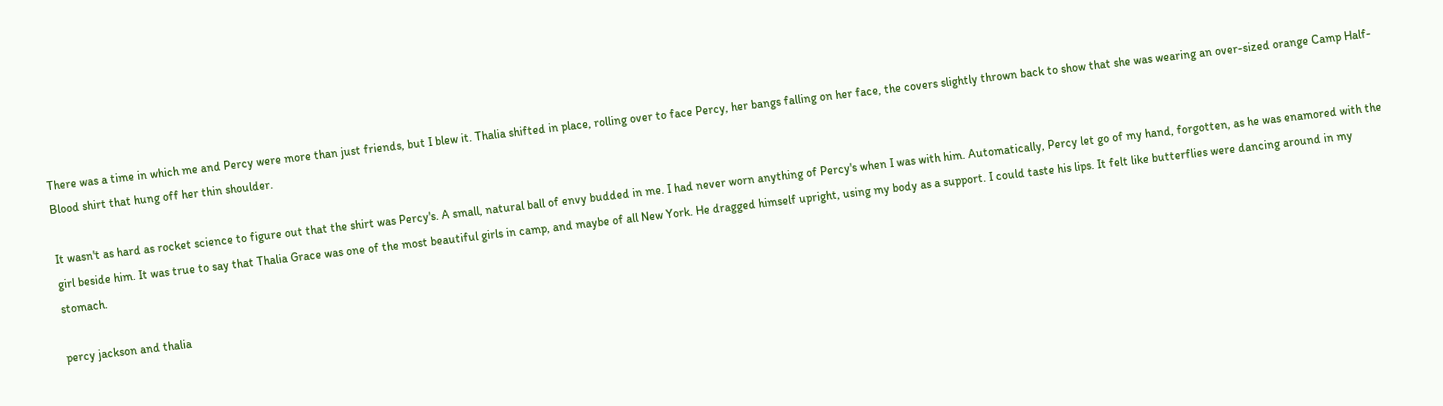There was a time in which me and Percy were more than just friends, but I blew it. Thalia shifted in place, rolling over to face Percy, her bangs falling on her face, the covers slightly thrown back to show that she was wearing an over-sized orange Camp Half-Blood shirt that hung off her thin shoulder.

It wasn't as hard as rocket science to figure out that the shirt was Percy's. A small, natural ball of envy budded in me. I had never worn anything of Percy's when I was with him. Automatically, Percy let go of my hand, forgotten, as he was enamored with the girl beside him. It was true to say that Thalia Grace was one of the most beautiful girls in camp, and maybe of all New York. He dragged himself upright, using my body as a support. I could taste his lips. It felt like butterflies were dancing around in my stomach.

percy jackson and thalia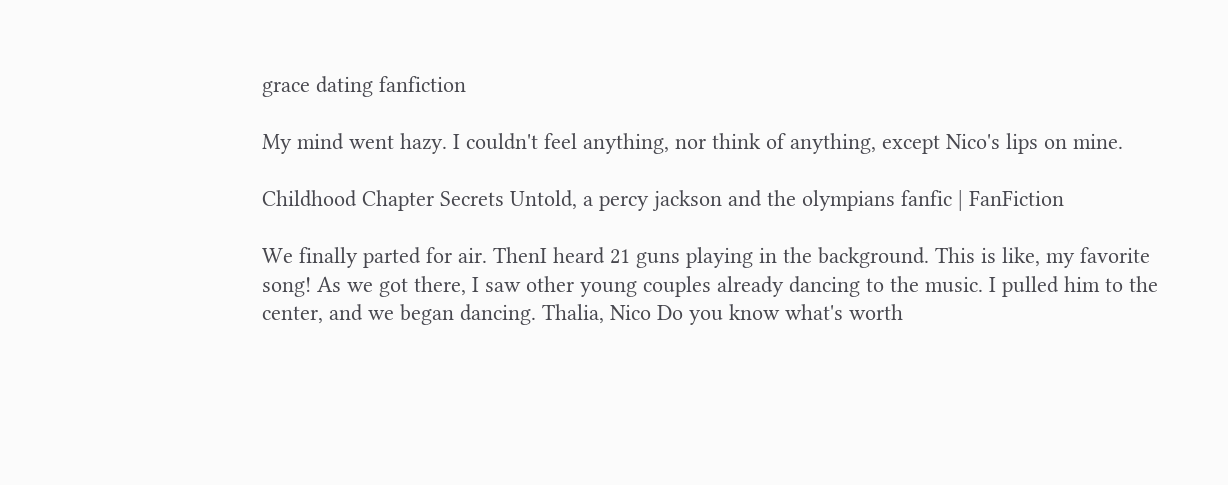grace dating fanfiction

My mind went hazy. I couldn't feel anything, nor think of anything, except Nico's lips on mine.

Childhood Chapter Secrets Untold, a percy jackson and the olympians fanfic | FanFiction

We finally parted for air. ThenI heard 21 guns playing in the background. This is like, my favorite song! As we got there, I saw other young couples already dancing to the music. I pulled him to the center, and we began dancing. Thalia, Nico Do you know what's worth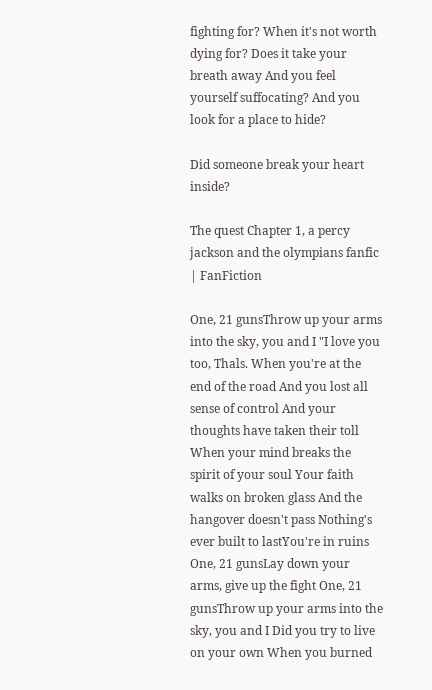fighting for? When it's not worth dying for? Does it take your breath away And you feel yourself suffocating? And you look for a place to hide?

Did someone break your heart inside?

The quest Chapter 1, a percy jackson and the olympians fanfic | FanFiction

One, 21 gunsThrow up your arms into the sky, you and I "I love you too, Thals. When you're at the end of the road And you lost all sense of control And your thoughts have taken their toll When your mind breaks the spirit of your soul Your faith walks on broken glass And the hangover doesn't pass Nothing's ever built to lastYou're in ruins One, 21 gunsLay down your arms, give up the fight One, 21 gunsThrow up your arms into the sky, you and I Did you try to live on your own When you burned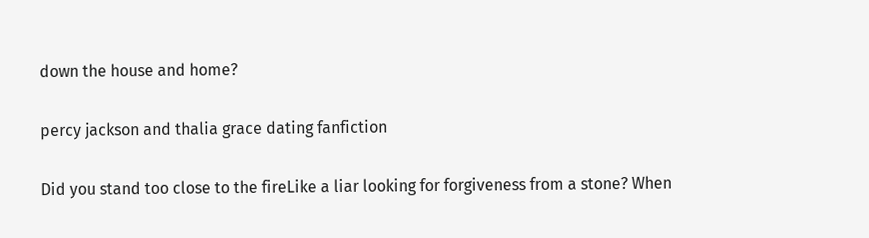down the house and home?

percy jackson and thalia grace dating fanfiction

Did you stand too close to the fireLike a liar looking for forgiveness from a stone? When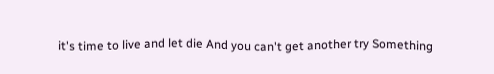it's time to live and let die And you can't get another try Something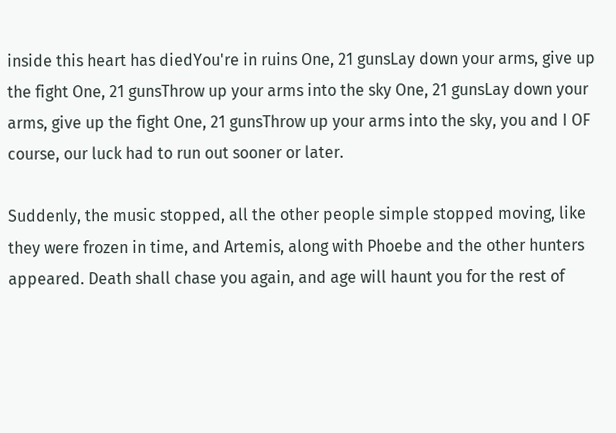inside this heart has diedYou're in ruins One, 21 gunsLay down your arms, give up the fight One, 21 gunsThrow up your arms into the sky One, 21 gunsLay down your arms, give up the fight One, 21 gunsThrow up your arms into the sky, you and I OF course, our luck had to run out sooner or later.

Suddenly, the music stopped, all the other people simple stopped moving, like they were frozen in time, and Artemis, along with Phoebe and the other hunters appeared. Death shall chase you again, and age will haunt you for the rest of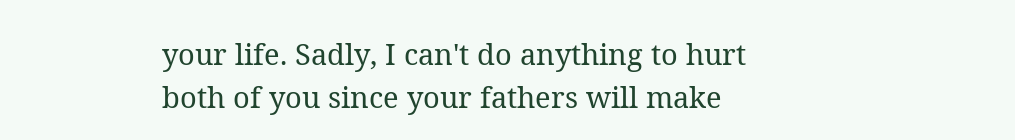your life. Sadly, I can't do anything to hurt both of you since your fathers will make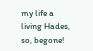my life a living Hades, so, begone!